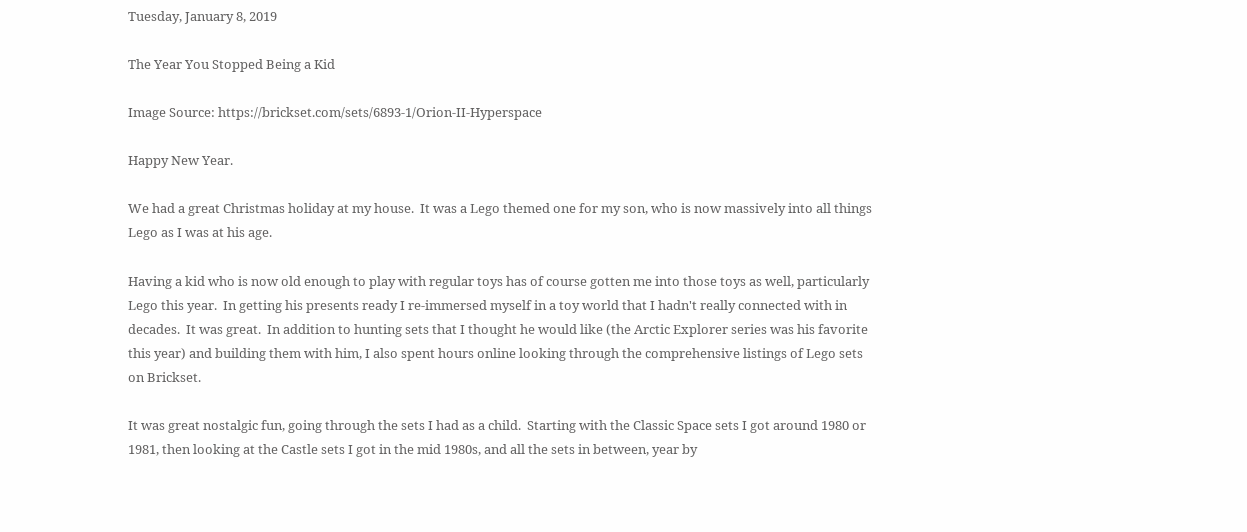Tuesday, January 8, 2019

The Year You Stopped Being a Kid

Image Source: https://brickset.com/sets/6893-1/Orion-II-Hyperspace

Happy New Year.

We had a great Christmas holiday at my house.  It was a Lego themed one for my son, who is now massively into all things Lego as I was at his age.

Having a kid who is now old enough to play with regular toys has of course gotten me into those toys as well, particularly Lego this year.  In getting his presents ready I re-immersed myself in a toy world that I hadn't really connected with in decades.  It was great.  In addition to hunting sets that I thought he would like (the Arctic Explorer series was his favorite this year) and building them with him, I also spent hours online looking through the comprehensive listings of Lego sets on Brickset.

It was great nostalgic fun, going through the sets I had as a child.  Starting with the Classic Space sets I got around 1980 or 1981, then looking at the Castle sets I got in the mid 1980s, and all the sets in between, year by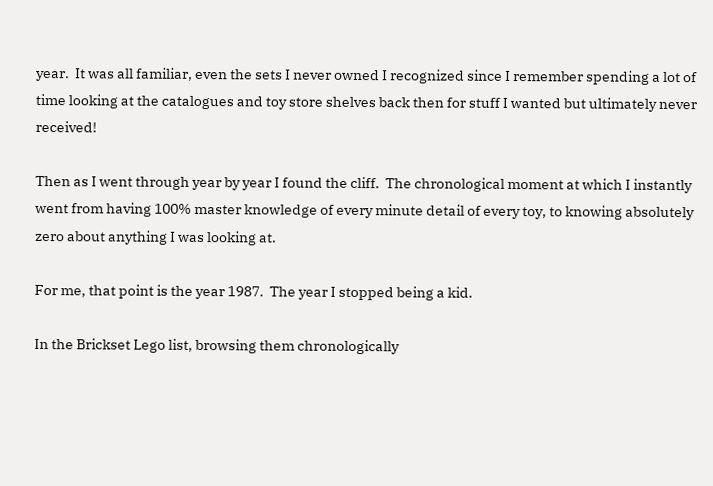year.  It was all familiar, even the sets I never owned I recognized since I remember spending a lot of time looking at the catalogues and toy store shelves back then for stuff I wanted but ultimately never received!

Then as I went through year by year I found the cliff.  The chronological moment at which I instantly went from having 100% master knowledge of every minute detail of every toy, to knowing absolutely zero about anything I was looking at.

For me, that point is the year 1987.  The year I stopped being a kid.

In the Brickset Lego list, browsing them chronologically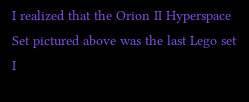I realized that the Orion II Hyperspace Set pictured above was the last Lego set I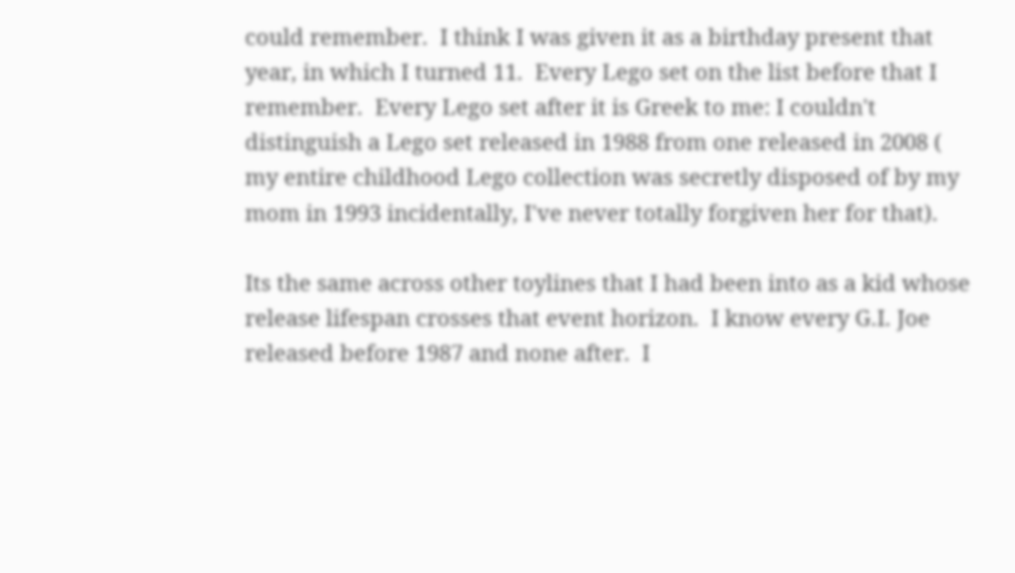could remember.  I think I was given it as a birthday present that year, in which I turned 11.  Every Lego set on the list before that I remember.  Every Lego set after it is Greek to me: I couldn't distinguish a Lego set released in 1988 from one released in 2008 ( my entire childhood Lego collection was secretly disposed of by my mom in 1993 incidentally, I've never totally forgiven her for that).

Its the same across other toylines that I had been into as a kid whose release lifespan crosses that event horizon.  I know every G.I. Joe released before 1987 and none after.  I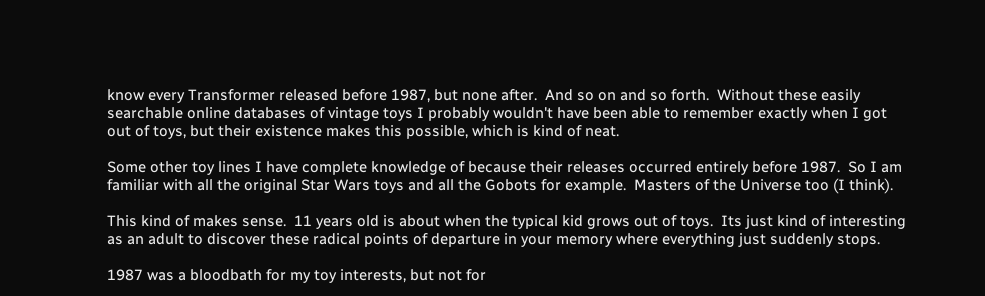know every Transformer released before 1987, but none after.  And so on and so forth.  Without these easily searchable online databases of vintage toys I probably wouldn't have been able to remember exactly when I got out of toys, but their existence makes this possible, which is kind of neat.

Some other toy lines I have complete knowledge of because their releases occurred entirely before 1987.  So I am familiar with all the original Star Wars toys and all the Gobots for example.  Masters of the Universe too (I think).

This kind of makes sense.  11 years old is about when the typical kid grows out of toys.  Its just kind of interesting as an adult to discover these radical points of departure in your memory where everything just suddenly stops.

1987 was a bloodbath for my toy interests, but not for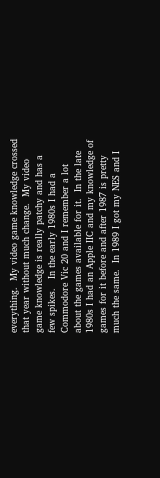everything.  My video game knowledge crossed that year without much change.  My video game knowledge is really patchy and has a few spikes.   In the early 1980s I had a Commodore Vic 20 and I remember a lot about the games available for it.  In the late 1980s I had an Apple IIC and my knowledge of games for it before and after 1987 is pretty much the same.  In 1989 I got my NES and I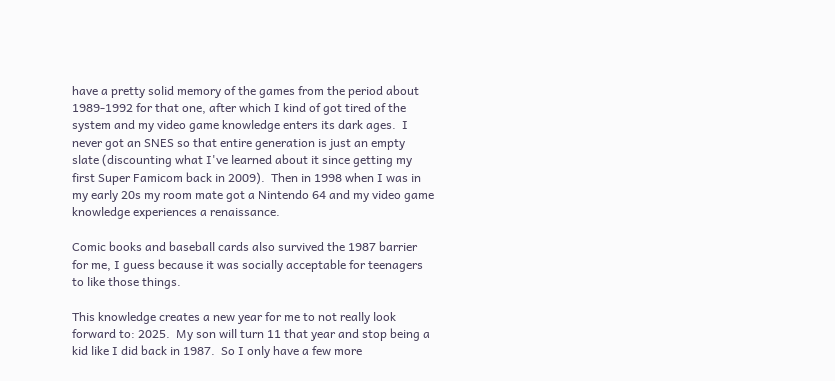have a pretty solid memory of the games from the period about 1989-1992 for that one, after which I kind of got tired of the system and my video game knowledge enters its dark ages.  I never got an SNES so that entire generation is just an empty slate (discounting what I've learned about it since getting my first Super Famicom back in 2009).  Then in 1998 when I was in my early 20s my room mate got a Nintendo 64 and my video game knowledge experiences a renaissance.

Comic books and baseball cards also survived the 1987 barrier for me, I guess because it was socially acceptable for teenagers to like those things.

This knowledge creates a new year for me to not really look forward to: 2025.  My son will turn 11 that year and stop being a kid like I did back in 1987.  So I only have a few more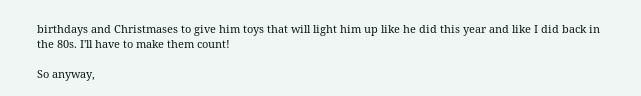birthdays and Christmases to give him toys that will light him up like he did this year and like I did back in the 80s. I'll have to make them count!

So anyway,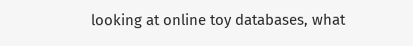looking at online toy databases, what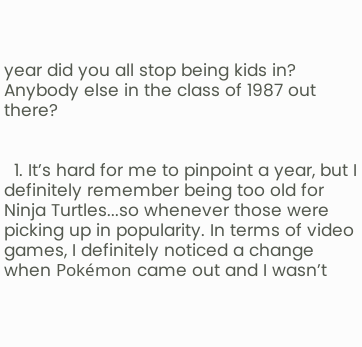year did you all stop being kids in?  Anybody else in the class of 1987 out there?


  1. It’s hard for me to pinpoint a year, but I definitely remember being too old for Ninja Turtles...so whenever those were picking up in popularity. In terms of video games, I definitely noticed a change when Pokémon came out and I wasn’t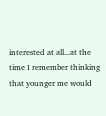interested at all...at the time I remember thinking that younger me would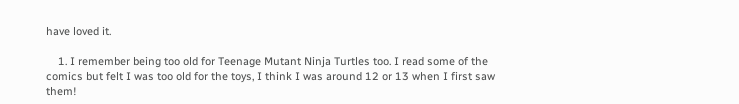have loved it.

    1. I remember being too old for Teenage Mutant Ninja Turtles too. I read some of the comics but felt I was too old for the toys, I think I was around 12 or 13 when I first saw them!